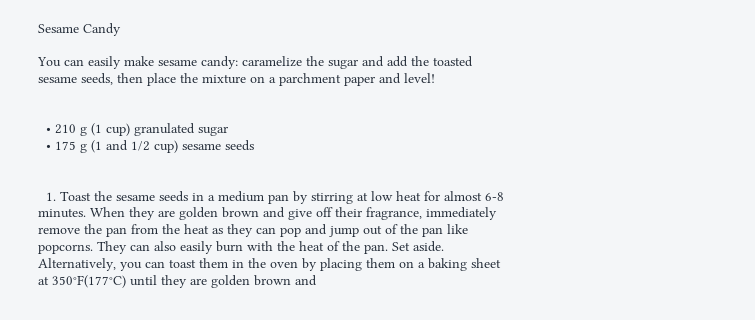Sesame Candy

You can easily make sesame candy: caramelize the sugar and add the toasted sesame seeds, then place the mixture on a parchment paper and level!


  • 210 g (1 cup) granulated sugar
  • 175 g (1 and 1/2 cup) sesame seeds


  1. Toast the sesame seeds in a medium pan by stirring at low heat for almost 6-8 minutes. When they are golden brown and give off their fragrance, immediately remove the pan from the heat as they can pop and jump out of the pan like popcorns. They can also easily burn with the heat of the pan. Set aside. Alternatively, you can toast them in the oven by placing them on a baking sheet at 350°F(177°C) until they are golden brown and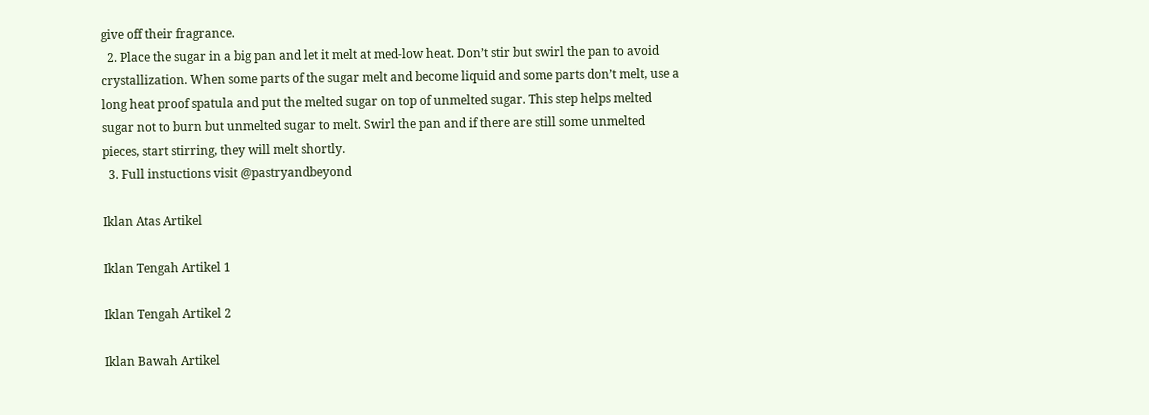give off their fragrance.
  2. Place the sugar in a big pan and let it melt at med-low heat. Don’t stir but swirl the pan to avoid crystallization. When some parts of the sugar melt and become liquid and some parts don’t melt, use a long heat proof spatula and put the melted sugar on top of unmelted sugar. This step helps melted sugar not to burn but unmelted sugar to melt. Swirl the pan and if there are still some unmelted pieces, start stirring, they will melt shortly.
  3. Full instuctions visit @pastryandbeyond

Iklan Atas Artikel

Iklan Tengah Artikel 1

Iklan Tengah Artikel 2

Iklan Bawah Artikel